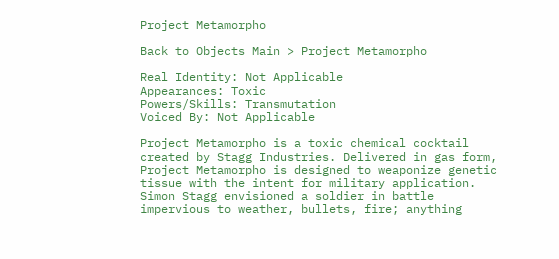Project Metamorpho

Back to Objects Main > Project Metamorpho

Real Identity: Not Applicable
Appearances: Toxic
Powers/Skills: Transmutation
Voiced By: Not Applicable

Project Metamorpho is a toxic chemical cocktail created by Stagg Industries. Delivered in gas form, Project Metamorpho is designed to weaponize genetic tissue with the intent for military application. Simon Stagg envisioned a soldier in battle impervious to weather, bullets, fire; anything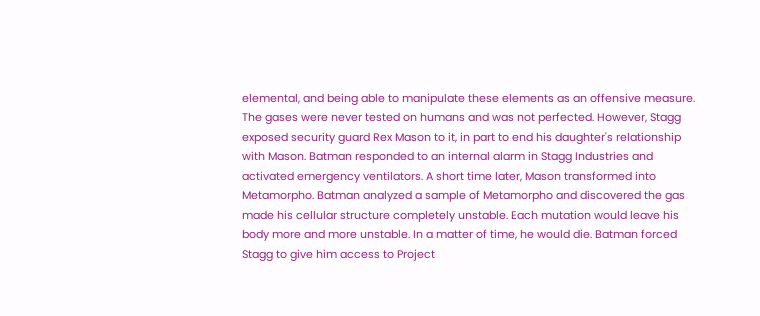elemental, and being able to manipulate these elements as an offensive measure. The gases were never tested on humans and was not perfected. However, Stagg exposed security guard Rex Mason to it, in part to end his daughter's relationship with Mason. Batman responded to an internal alarm in Stagg Industries and activated emergency ventilators. A short time later, Mason transformed into Metamorpho. Batman analyzed a sample of Metamorpho and discovered the gas made his cellular structure completely unstable. Each mutation would leave his body more and more unstable. In a matter of time, he would die. Batman forced Stagg to give him access to Project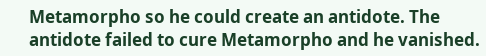Metamorpho so he could create an antidote. The antidote failed to cure Metamorpho and he vanished.